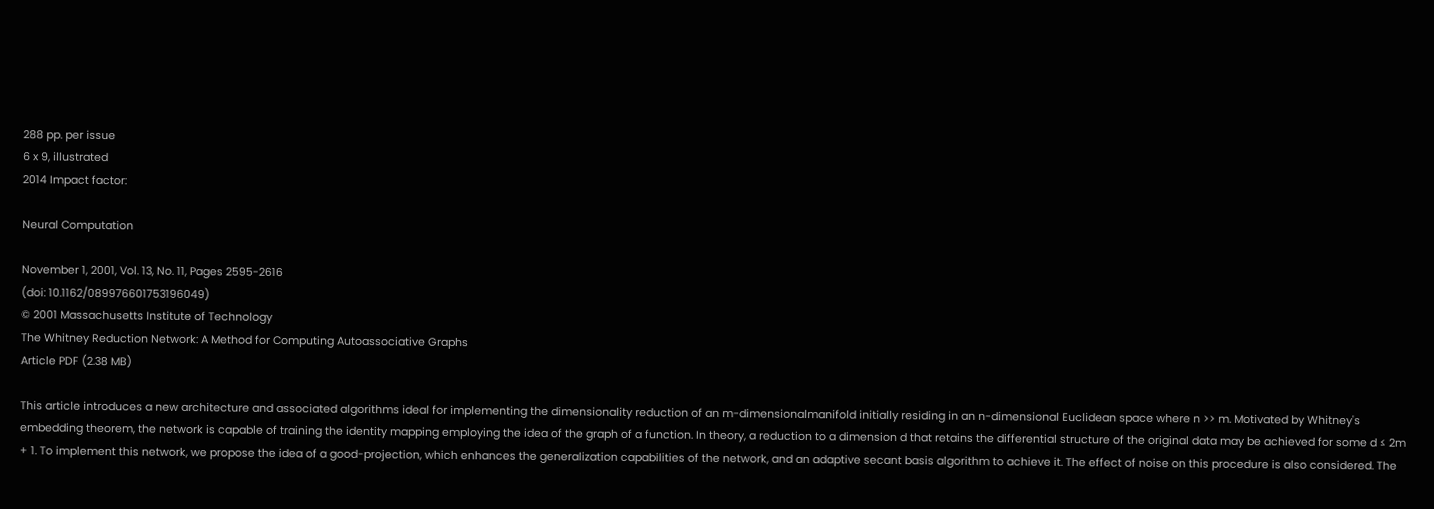288 pp. per issue
6 x 9, illustrated
2014 Impact factor:

Neural Computation

November 1, 2001, Vol. 13, No. 11, Pages 2595-2616
(doi: 10.1162/089976601753196049)
© 2001 Massachusetts Institute of Technology
The Whitney Reduction Network: A Method for Computing Autoassociative Graphs
Article PDF (2.38 MB)

This article introduces a new architecture and associated algorithms ideal for implementing the dimensionality reduction of an m-dimensionalmanifold initially residing in an n-dimensional Euclidean space where n >> m. Motivated by Whitney's embedding theorem, the network is capable of training the identity mapping employing the idea of the graph of a function. In theory, a reduction to a dimension d that retains the differential structure of the original data may be achieved for some d ≤ 2m + 1. To implement this network, we propose the idea of a good-projection, which enhances the generalization capabilities of the network, and an adaptive secant basis algorithm to achieve it. The effect of noise on this procedure is also considered. The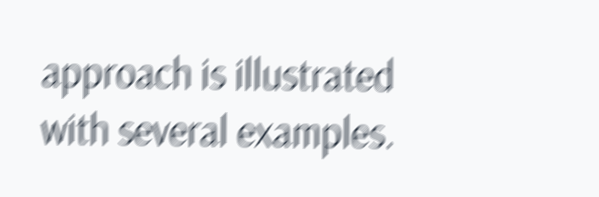approach is illustrated with several examples.